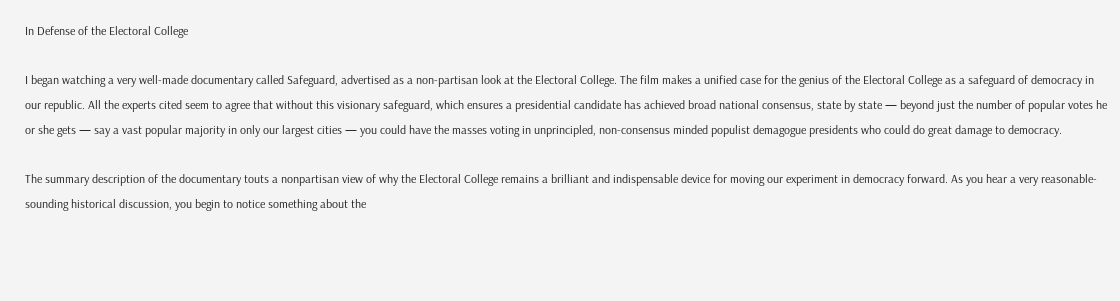In Defense of the Electoral College

I began watching a very well-made documentary called Safeguard, advertised as a non-partisan look at the Electoral College. The film makes a unified case for the genius of the Electoral College as a safeguard of democracy in our republic. All the experts cited seem to agree that without this visionary safeguard, which ensures a presidential candidate has achieved broad national consensus, state by state — beyond just the number of popular votes he or she gets — say a vast popular majority in only our largest cities — you could have the masses voting in unprincipled, non-consensus minded populist demagogue presidents who could do great damage to democracy.

The summary description of the documentary touts a nonpartisan view of why the Electoral College remains a brilliant and indispensable device for moving our experiment in democracy forward. As you hear a very reasonable-sounding historical discussion, you begin to notice something about the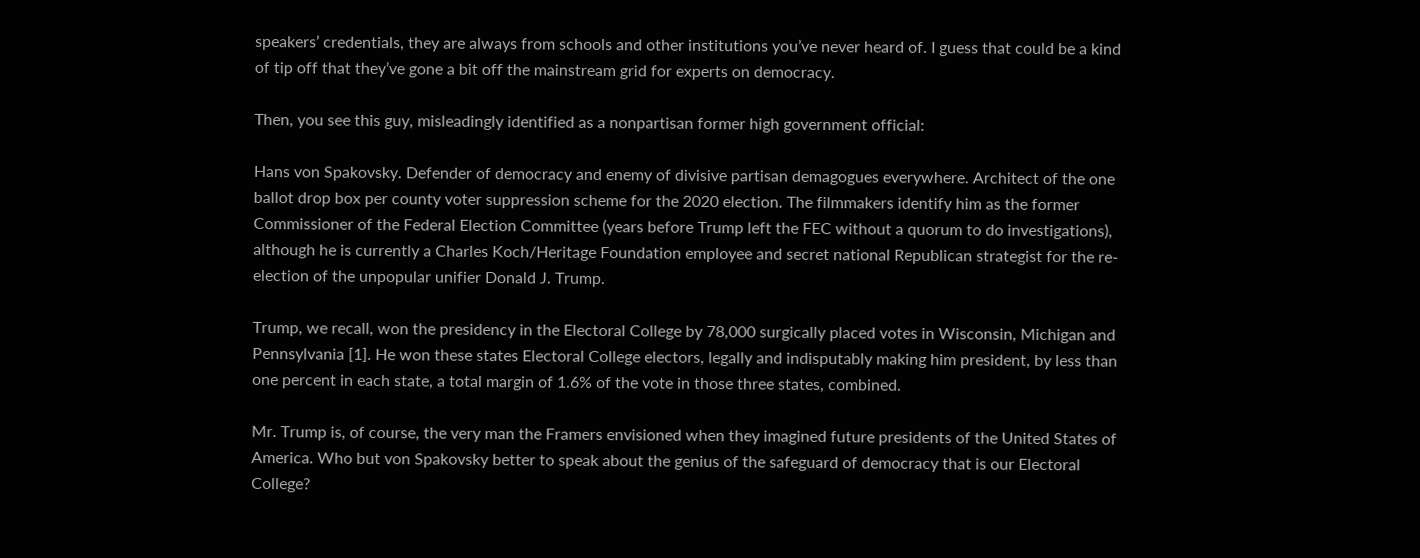speakers’ credentials, they are always from schools and other institutions you’ve never heard of. I guess that could be a kind of tip off that they’ve gone a bit off the mainstream grid for experts on democracy.

Then, you see this guy, misleadingly identified as a nonpartisan former high government official:

Hans von Spakovsky. Defender of democracy and enemy of divisive partisan demagogues everywhere. Architect of the one ballot drop box per county voter suppression scheme for the 2020 election. The filmmakers identify him as the former Commissioner of the Federal Election Committee (years before Trump left the FEC without a quorum to do investigations), although he is currently a Charles Koch/Heritage Foundation employee and secret national Republican strategist for the re-election of the unpopular unifier Donald J. Trump.

Trump, we recall, won the presidency in the Electoral College by 78,000 surgically placed votes in Wisconsin, Michigan and Pennsylvania [1]. He won these states Electoral College electors, legally and indisputably making him president, by less than one percent in each state, a total margin of 1.6% of the vote in those three states, combined.

Mr. Trump is, of course, the very man the Framers envisioned when they imagined future presidents of the United States of America. Who but von Spakovsky better to speak about the genius of the safeguard of democracy that is our Electoral College?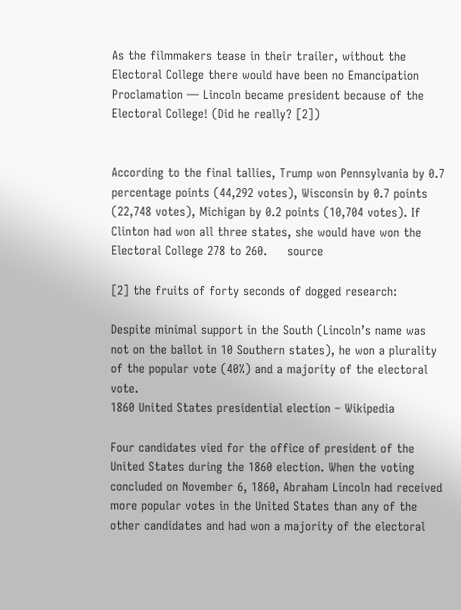As the filmmakers tease in their trailer, without the Electoral College there would have been no Emancipation Proclamation — Lincoln became president because of the Electoral College! (Did he really? [2])


According to the final tallies, Trump won Pennsylvania by 0.7 percentage points (44,292 votes), Wisconsin by 0.7 points (22,748 votes), Michigan by 0.2 points (10,704 votes). If Clinton had won all three states, she would have won the Electoral College 278 to 260.     source

[2] the fruits of forty seconds of dogged research:

Despite minimal support in the South (Lincoln’s name was not on the ballot in 10 Southern states), he won a plurality of the popular vote (40%) and a majority of the electoral vote.
1860 United States presidential election – Wikipedia

Four candidates vied for the office of president of the United States during the 1860 election. When the voting concluded on November 6, 1860, Abraham Lincoln had received more popular votes in the United States than any of the other candidates and had won a majority of the electoral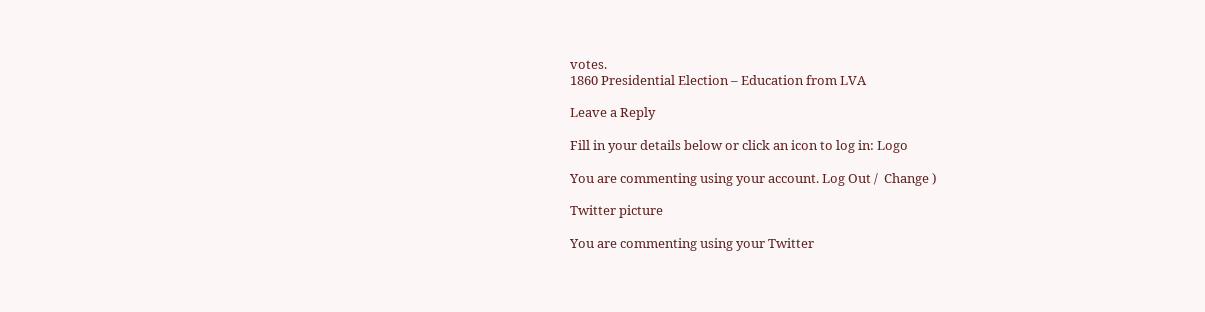votes.
1860 Presidential Election – Education from LVA

Leave a Reply

Fill in your details below or click an icon to log in: Logo

You are commenting using your account. Log Out /  Change )

Twitter picture

You are commenting using your Twitter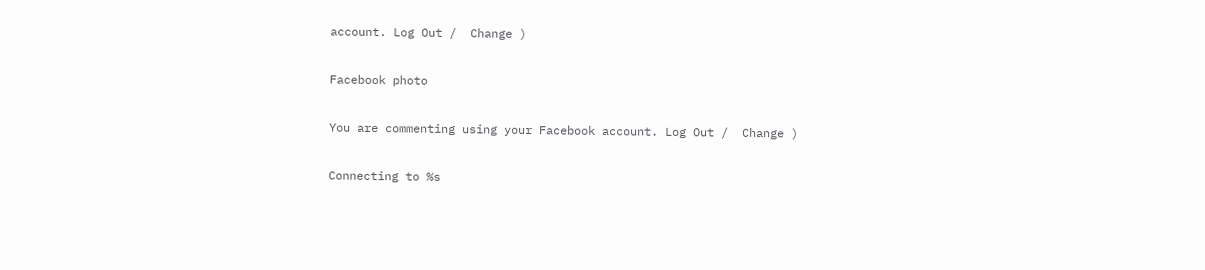account. Log Out /  Change )

Facebook photo

You are commenting using your Facebook account. Log Out /  Change )

Connecting to %s